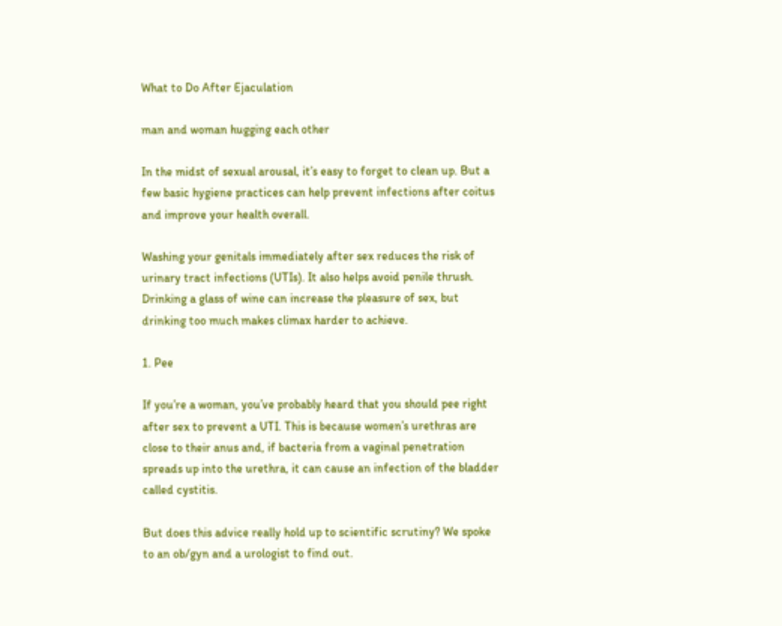What to Do After Ejaculation

man and woman hugging each other

In the midst of sexual arousal, it’s easy to forget to clean up. But a few basic hygiene practices can help prevent infections after coitus and improve your health overall.

Washing your genitals immediately after sex reduces the risk of urinary tract infections (UTIs). It also helps avoid penile thrush. Drinking a glass of wine can increase the pleasure of sex, but drinking too much makes climax harder to achieve.

1. Pee

If you’re a woman, you’ve probably heard that you should pee right after sex to prevent a UTI. This is because women’s urethras are close to their anus and, if bacteria from a vaginal penetration spreads up into the urethra, it can cause an infection of the bladder called cystitis.

But does this advice really hold up to scientific scrutiny? We spoke to an ob/gyn and a urologist to find out.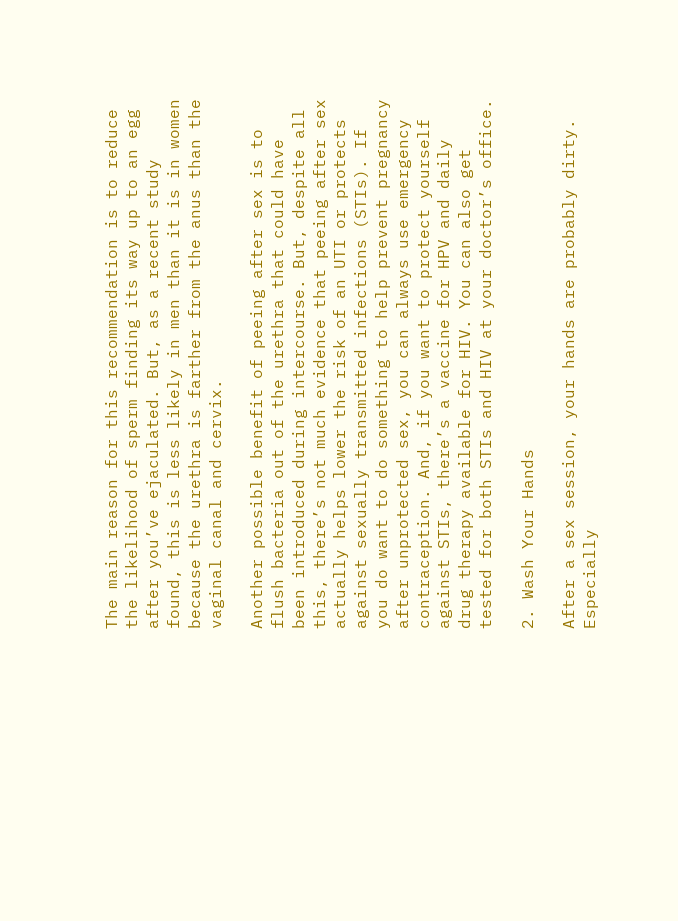The main reason for this recommendation is to reduce the likelihood of sperm finding its way up to an egg after you’ve ejaculated. But, as a recent study found, this is less likely in men than it is in women because the urethra is farther from the anus than the vaginal canal and cervix.

Another possible benefit of peeing after sex is to flush bacteria out of the urethra that could have been introduced during intercourse. But, despite all this, there’s not much evidence that peeing after sex actually helps lower the risk of an UTI or protects against sexually transmitted infections (STIs). If you do want to do something to help prevent pregnancy after unprotected sex, you can always use emergency contraception. And, if you want to protect yourself against STIs, there’s a vaccine for HPV and daily drug therapy available for HIV. You can also get tested for both STIs and HIV at your doctor’s office.

2. Wash Your Hands

After a sex session, your hands are probably dirty. Especially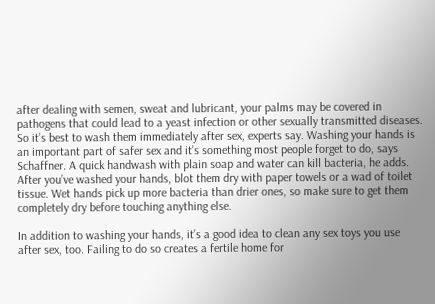after dealing with semen, sweat and lubricant, your palms may be covered in pathogens that could lead to a yeast infection or other sexually transmitted diseases. So it’s best to wash them immediately after sex, experts say. Washing your hands is an important part of safer sex and it’s something most people forget to do, says Schaffner. A quick handwash with plain soap and water can kill bacteria, he adds. After you’ve washed your hands, blot them dry with paper towels or a wad of toilet tissue. Wet hands pick up more bacteria than drier ones, so make sure to get them completely dry before touching anything else.

In addition to washing your hands, it’s a good idea to clean any sex toys you use after sex, too. Failing to do so creates a fertile home for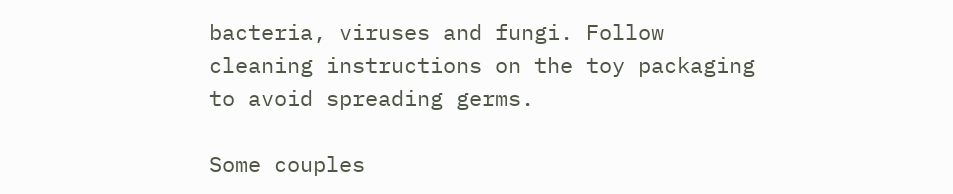bacteria, viruses and fungi. Follow cleaning instructions on the toy packaging to avoid spreading germs.

Some couples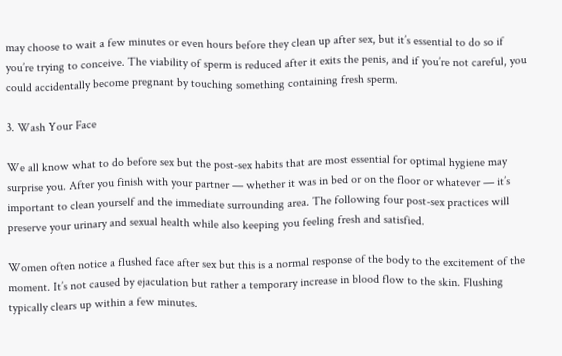may choose to wait a few minutes or even hours before they clean up after sex, but it’s essential to do so if you’re trying to conceive. The viability of sperm is reduced after it exits the penis, and if you’re not careful, you could accidentally become pregnant by touching something containing fresh sperm.

3. Wash Your Face

We all know what to do before sex but the post-sex habits that are most essential for optimal hygiene may surprise you. After you finish with your partner — whether it was in bed or on the floor or whatever — it’s important to clean yourself and the immediate surrounding area. The following four post-sex practices will preserve your urinary and sexual health while also keeping you feeling fresh and satisfied.

Women often notice a flushed face after sex but this is a normal response of the body to the excitement of the moment. It’s not caused by ejaculation but rather a temporary increase in blood flow to the skin. Flushing typically clears up within a few minutes.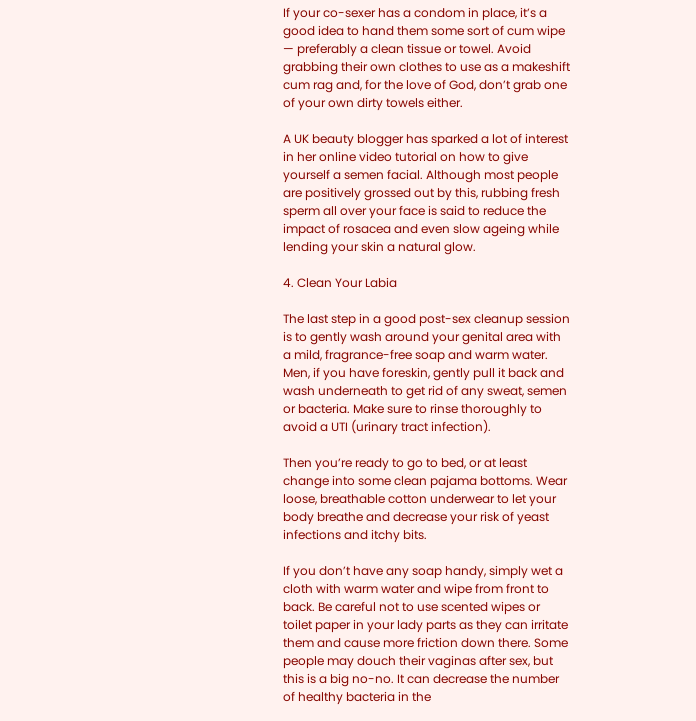If your co-sexer has a condom in place, it’s a good idea to hand them some sort of cum wipe — preferably a clean tissue or towel. Avoid grabbing their own clothes to use as a makeshift cum rag and, for the love of God, don’t grab one of your own dirty towels either.

A UK beauty blogger has sparked a lot of interest in her online video tutorial on how to give yourself a semen facial. Although most people are positively grossed out by this, rubbing fresh sperm all over your face is said to reduce the impact of rosacea and even slow ageing while lending your skin a natural glow.

4. Clean Your Labia

The last step in a good post-sex cleanup session is to gently wash around your genital area with a mild, fragrance-free soap and warm water. Men, if you have foreskin, gently pull it back and wash underneath to get rid of any sweat, semen or bacteria. Make sure to rinse thoroughly to avoid a UTI (urinary tract infection).

Then you’re ready to go to bed, or at least change into some clean pajama bottoms. Wear loose, breathable cotton underwear to let your body breathe and decrease your risk of yeast infections and itchy bits.

If you don’t have any soap handy, simply wet a cloth with warm water and wipe from front to back. Be careful not to use scented wipes or toilet paper in your lady parts as they can irritate them and cause more friction down there. Some people may douch their vaginas after sex, but this is a big no-no. It can decrease the number of healthy bacteria in the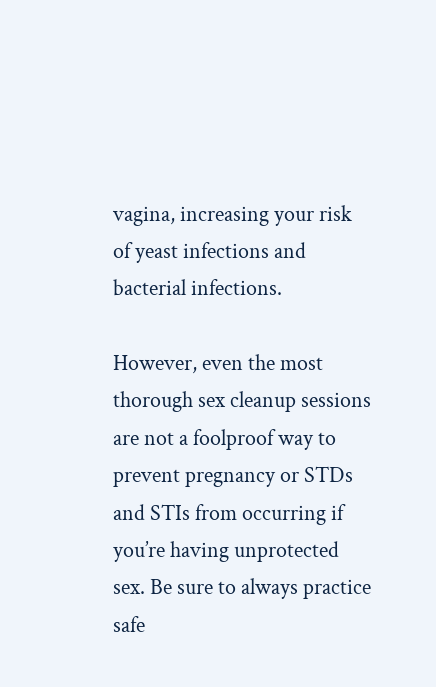vagina, increasing your risk of yeast infections and bacterial infections.

However, even the most thorough sex cleanup sessions are not a foolproof way to prevent pregnancy or STDs and STIs from occurring if you’re having unprotected sex. Be sure to always practice safe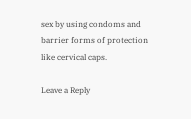sex by using condoms and barrier forms of protection like cervical caps.

Leave a Reply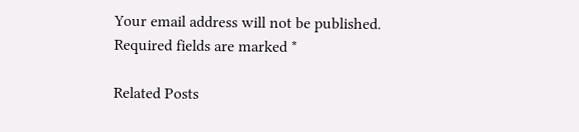Your email address will not be published. Required fields are marked *

Related Posts